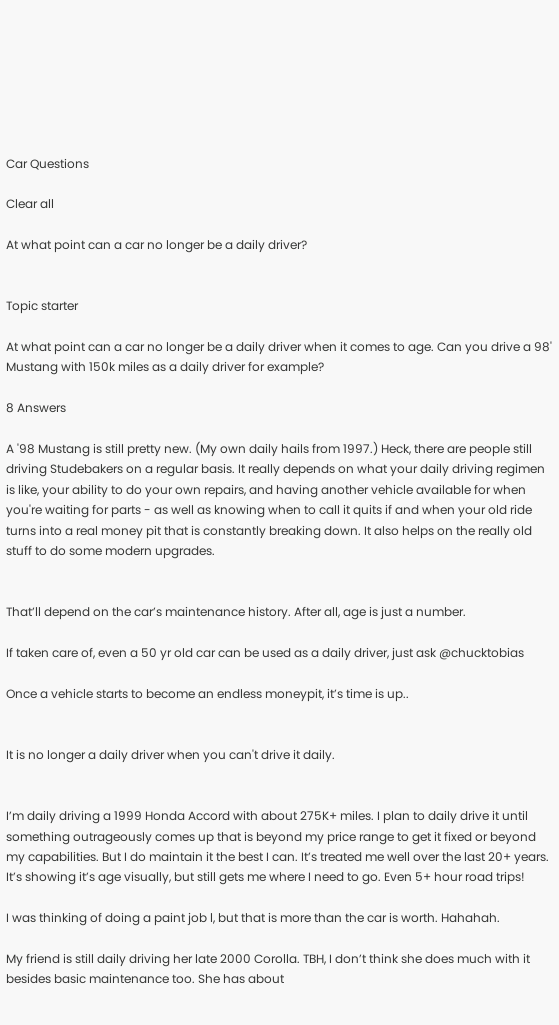Car Questions

Clear all

At what point can a car no longer be a daily driver?


Topic starter

At what point can a car no longer be a daily driver when it comes to age. Can you drive a 98' Mustang with 150k miles as a daily driver for example?

8 Answers

A '98 Mustang is still pretty new. (My own daily hails from 1997.) Heck, there are people still driving Studebakers on a regular basis. It really depends on what your daily driving regimen is like, your ability to do your own repairs, and having another vehicle available for when you're waiting for parts - as well as knowing when to call it quits if and when your old ride turns into a real money pit that is constantly breaking down. It also helps on the really old stuff to do some modern upgrades.


That’ll depend on the car’s maintenance history. After all, age is just a number.

If taken care of, even a 50 yr old car can be used as a daily driver, just ask @chucktobias

Once a vehicle starts to become an endless moneypit, it’s time is up..


It is no longer a daily driver when you can't drive it daily.


I’m daily driving a 1999 Honda Accord with about 275K+ miles. I plan to daily drive it until something outrageously comes up that is beyond my price range to get it fixed or beyond my capabilities. But I do maintain it the best I can. It’s treated me well over the last 20+ years. It’s showing it’s age visually, but still gets me where I need to go. Even 5+ hour road trips!

I was thinking of doing a paint job l, but that is more than the car is worth. Hahahah.

My friend is still daily driving her late 2000 Corolla. TBH, I don’t think she does much with it besides basic maintenance too. She has about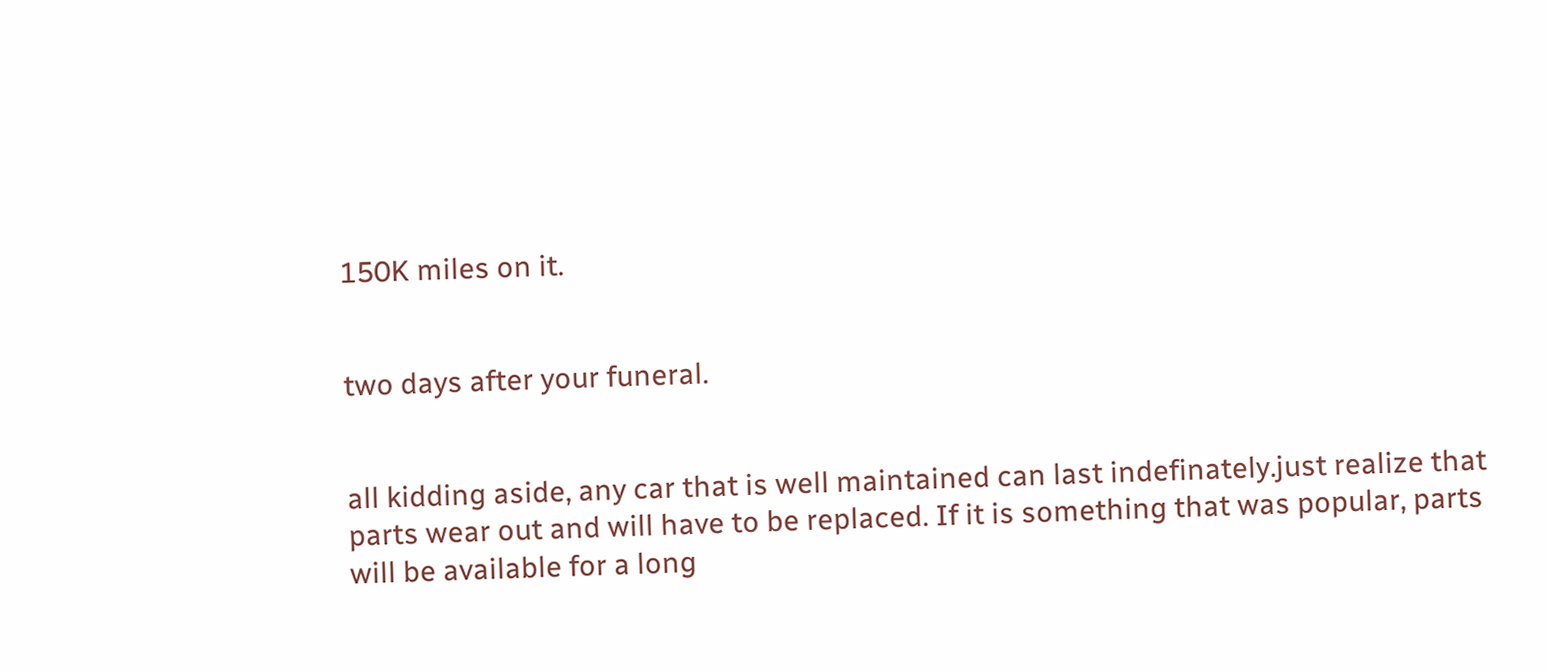150K miles on it.


two days after your funeral.


all kidding aside, any car that is well maintained can last indefinately.just realize that parts wear out and will have to be replaced. If it is something that was popular, parts will be available for a long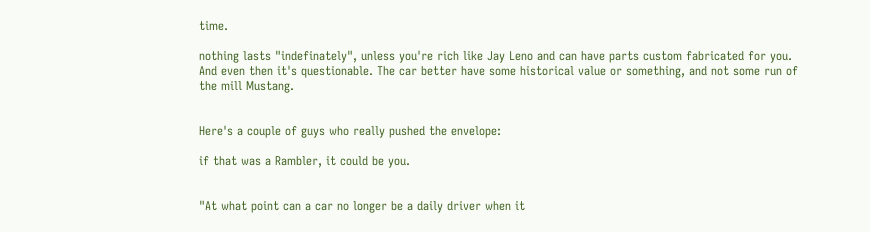time.

nothing lasts "indefinately", unless you're rich like Jay Leno and can have parts custom fabricated for you. And even then it's questionable. The car better have some historical value or something, and not some run of the mill Mustang.


Here's a couple of guys who really pushed the envelope:

if that was a Rambler, it could be you.


"At what point can a car no longer be a daily driver when it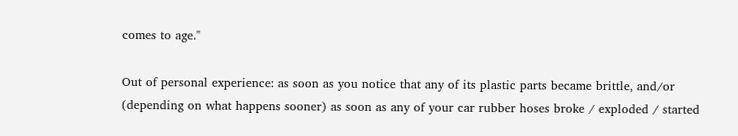comes to age."

Out of personal experience: as soon as you notice that any of its plastic parts became brittle, and/or (depending on what happens sooner) as soon as any of your car rubber hoses broke / exploded / started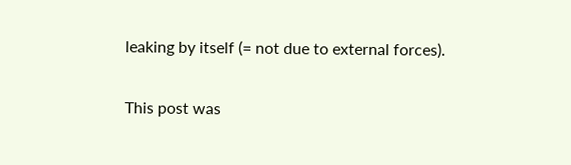leaking by itself (= not due to external forces).

This post was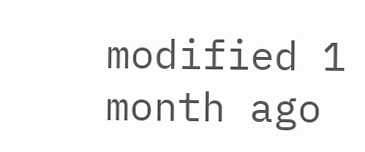modified 1 month ago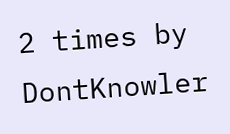2 times by DontKnowler